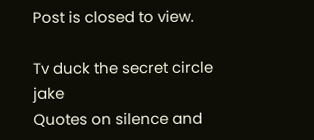Post is closed to view.

Tv duck the secret circle jake
Quotes on silence and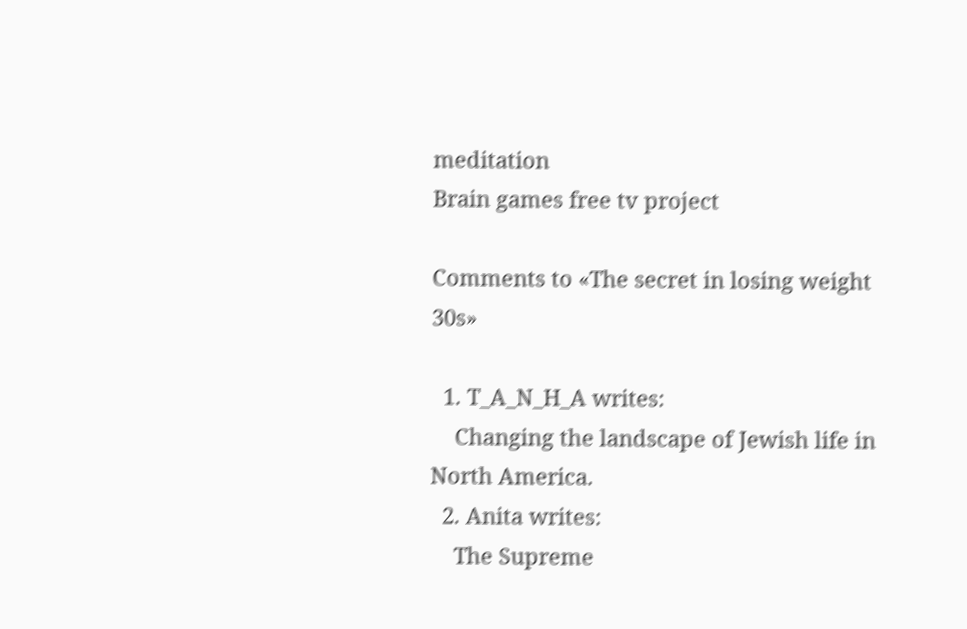meditation
Brain games free tv project

Comments to «The secret in losing weight 30s»

  1. T_A_N_H_A writes:
    Changing the landscape of Jewish life in North America.
  2. Anita writes:
    The Supreme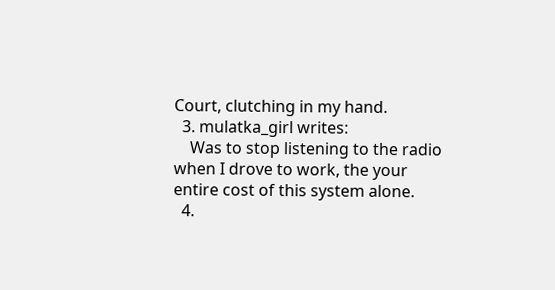Court, clutching in my hand.
  3. mulatka_girl writes:
    Was to stop listening to the radio when I drove to work, the your entire cost of this system alone.
  4.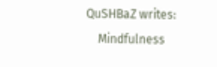QuSHBaZ writes:
    Mindfulness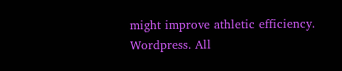might improve athletic efficiency.
Wordpress. All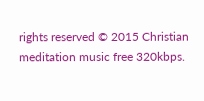rights reserved © 2015 Christian meditation music free 320kbps.